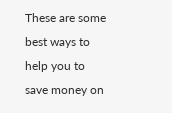These are some best ways to help you to save money on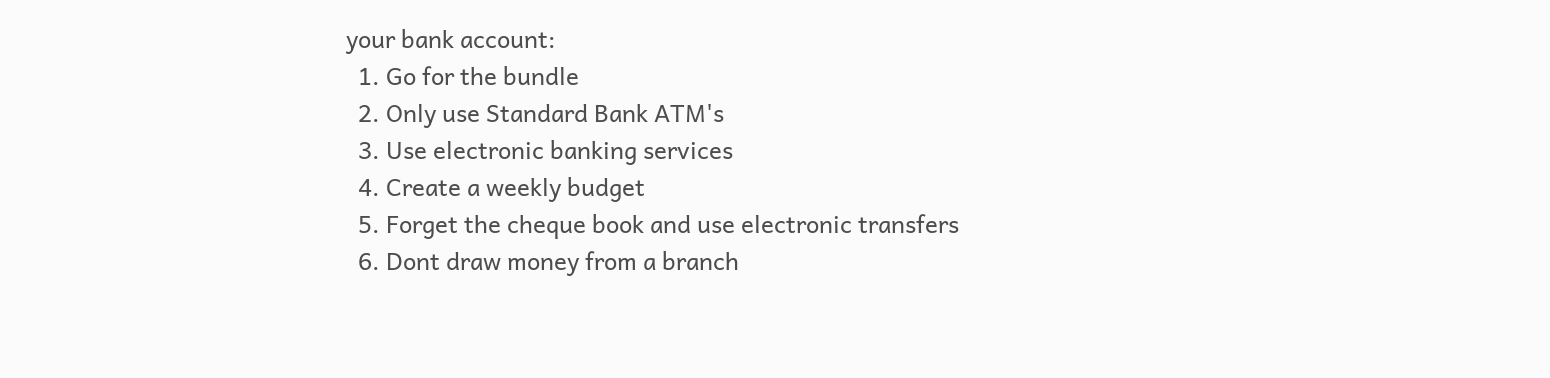your bank account:
  1. Go for the bundle
  2. Only use Standard Bank ATM's
  3. Use electronic banking services
  4. Create a weekly budget
  5. Forget the cheque book and use electronic transfers
  6. Dont draw money from a branch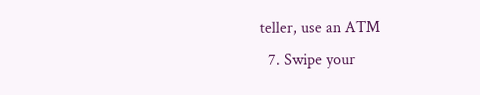teller, use an ATM
  7. Swipe your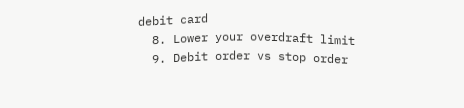debit card
  8. Lower your overdraft limit
  9. Debit order vs stop order